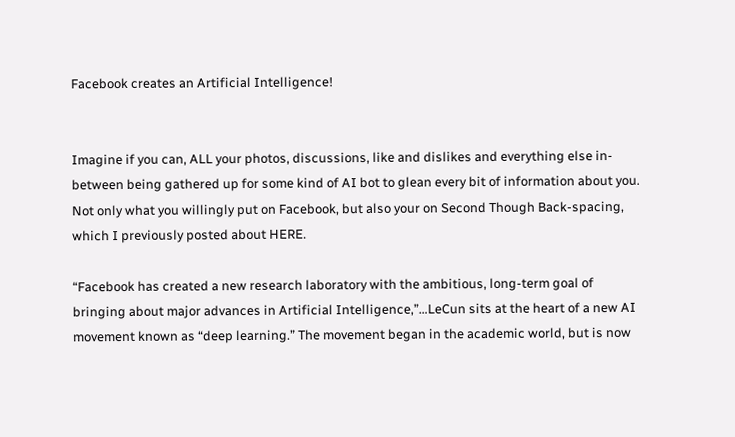Facebook creates an Artificial Intelligence!


Imagine if you can, ALL your photos, discussions, like and dislikes and everything else in-between being gathered up for some kind of AI bot to glean every bit of information about you. Not only what you willingly put on Facebook, but also your on Second Though Back-spacing, which I previously posted about HERE.

“Facebook has created a new research laboratory with the ambitious, long-term goal of bringing about major advances in Artificial Intelligence,”…LeCun sits at the heart of a new AI movement known as “deep learning.” The movement began in the academic world, but is now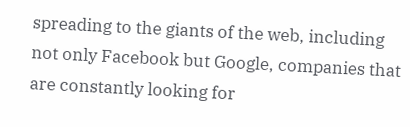spreading to the giants of the web, including not only Facebook but Google, companies that are constantly looking for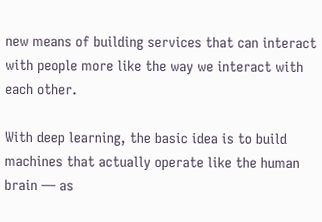new means of building services that can interact with people more like the way we interact with each other.

With deep learning, the basic idea is to build machines that actually operate like the human brain — as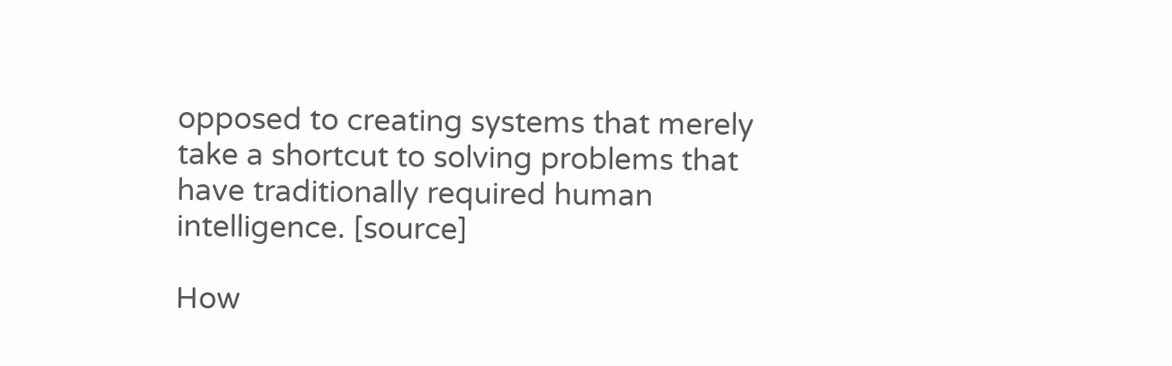opposed to creating systems that merely take a shortcut to solving problems that have traditionally required human intelligence. [source]

How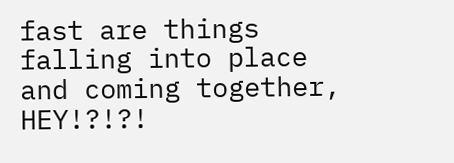fast are things falling into place and coming together, HEY!?!?!